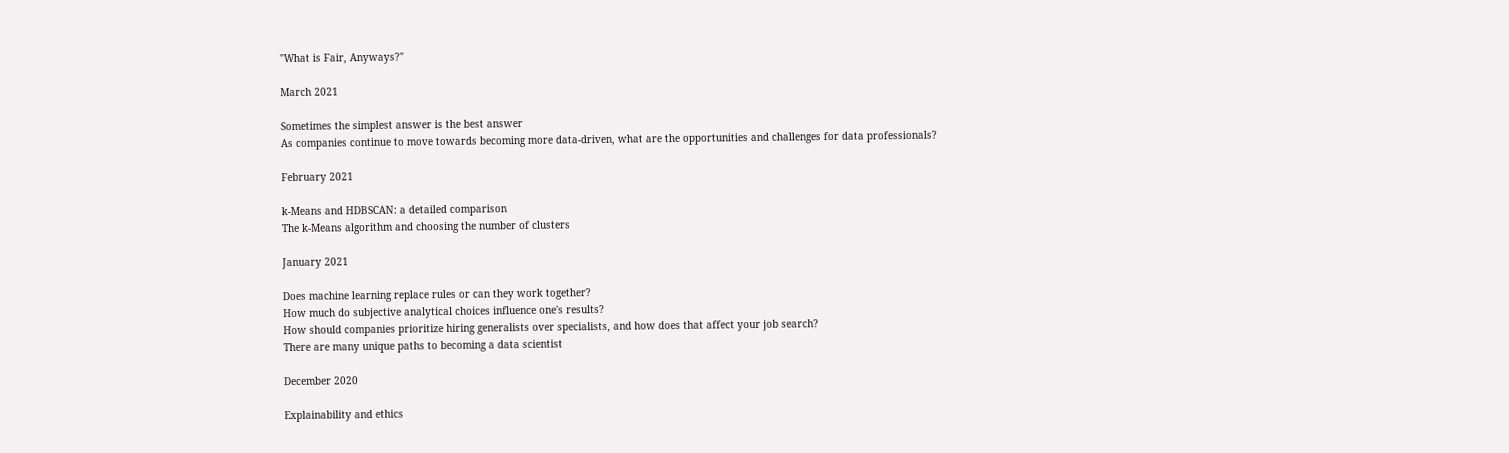"What is Fair, Anyways?"

March 2021

Sometimes the simplest answer is the best answer
As companies continue to move towards becoming more data-driven, what are the opportunities and challenges for data professionals?

February 2021

k-Means and HDBSCAN: a detailed comparison
The k-Means algorithm and choosing the number of clusters

January 2021

Does machine learning replace rules or can they work together?
How much do subjective analytical choices influence one's results?
How should companies prioritize hiring generalists over specialists, and how does that affect your job search?
There are many unique paths to becoming a data scientist

December 2020

Explainability and ethics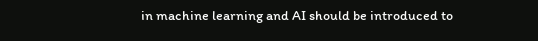in machine learning and AI should be introduced to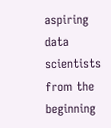aspiring data scientists from the beginning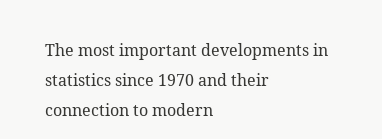The most important developments in statistics since 1970 and their connection to modern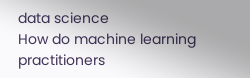data science
How do machine learning practitioners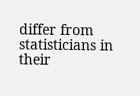differ from statisticians in their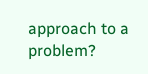approach to a problem?